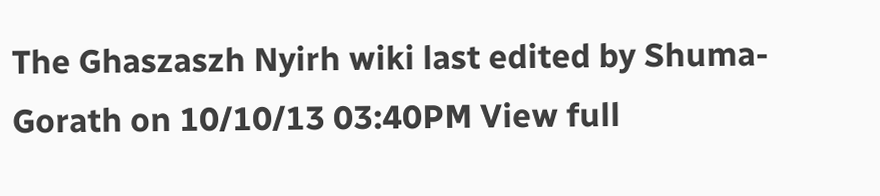The Ghaszaszh Nyirh wiki last edited by Shuma-Gorath on 10/10/13 03:40PM View full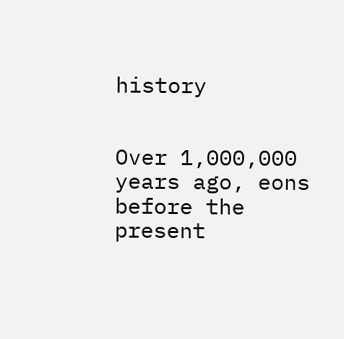history


Over 1,000,000 years ago, eons before the present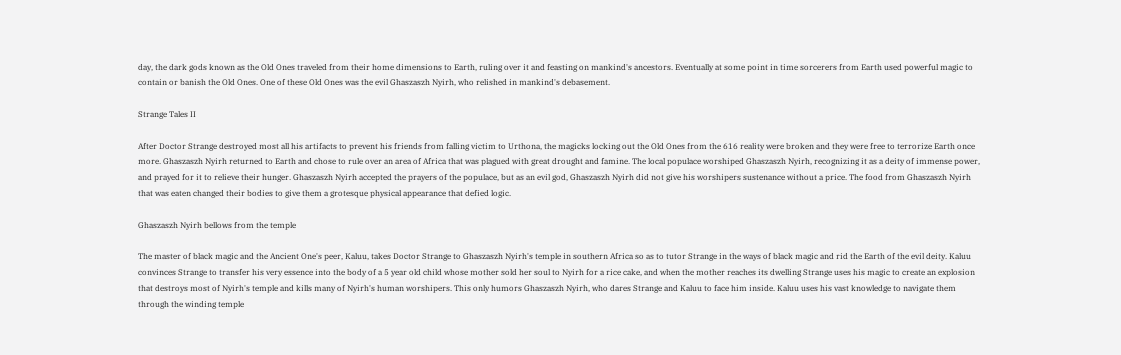day, the dark gods known as the Old Ones traveled from their home dimensions to Earth, ruling over it and feasting on mankind's ancestors. Eventually at some point in time sorcerers from Earth used powerful magic to contain or banish the Old Ones. One of these Old Ones was the evil Ghaszaszh Nyirh, who relished in mankind's debasement.

Strange Tales II

After Doctor Strange destroyed most all his artifacts to prevent his friends from falling victim to Urthona, the magicks locking out the Old Ones from the 616 reality were broken and they were free to terrorize Earth once more. Ghaszaszh Nyirh returned to Earth and chose to rule over an area of Africa that was plagued with great drought and famine. The local populace worshiped Ghaszaszh Nyirh, recognizing it as a deity of immense power, and prayed for it to relieve their hunger. Ghaszaszh Nyirh accepted the prayers of the populace, but as an evil god, Ghaszaszh Nyirh did not give his worshipers sustenance without a price. The food from Ghaszaszh Nyirh that was eaten changed their bodies to give them a grotesque physical appearance that defied logic.

Ghaszaszh Nyirh bellows from the temple

The master of black magic and the Ancient One's peer, Kaluu, takes Doctor Strange to Ghaszaszh Nyirh's temple in southern Africa so as to tutor Strange in the ways of black magic and rid the Earth of the evil deity. Kaluu convinces Strange to transfer his very essence into the body of a 5 year old child whose mother sold her soul to Nyirh for a rice cake, and when the mother reaches its dwelling Strange uses his magic to create an explosion that destroys most of Nyirh's temple and kills many of Nyirh's human worshipers. This only humors Ghaszaszh Nyirh, who dares Strange and Kaluu to face him inside. Kaluu uses his vast knowledge to navigate them through the winding temple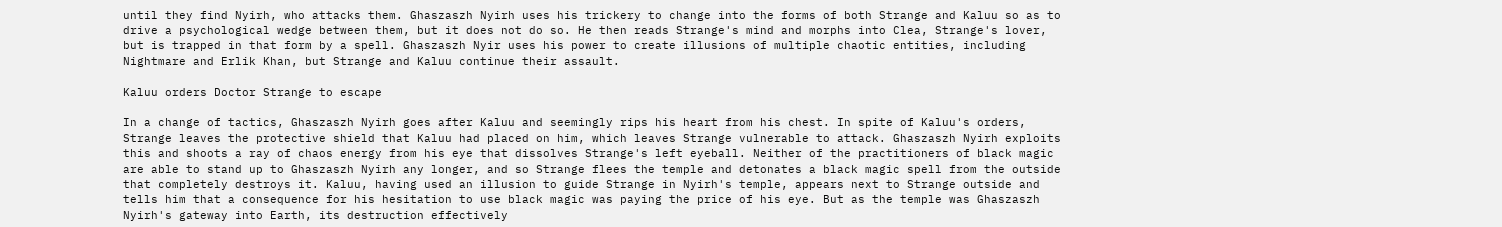until they find Nyirh, who attacks them. Ghaszaszh Nyirh uses his trickery to change into the forms of both Strange and Kaluu so as to drive a psychological wedge between them, but it does not do so. He then reads Strange's mind and morphs into Clea, Strange's lover, but is trapped in that form by a spell. Ghaszaszh Nyir uses his power to create illusions of multiple chaotic entities, including Nightmare and Erlik Khan, but Strange and Kaluu continue their assault.

Kaluu orders Doctor Strange to escape

In a change of tactics, Ghaszaszh Nyirh goes after Kaluu and seemingly rips his heart from his chest. In spite of Kaluu's orders, Strange leaves the protective shield that Kaluu had placed on him, which leaves Strange vulnerable to attack. Ghaszaszh Nyirh exploits this and shoots a ray of chaos energy from his eye that dissolves Strange's left eyeball. Neither of the practitioners of black magic are able to stand up to Ghaszaszh Nyirh any longer, and so Strange flees the temple and detonates a black magic spell from the outside that completely destroys it. Kaluu, having used an illusion to guide Strange in Nyirh's temple, appears next to Strange outside and tells him that a consequence for his hesitation to use black magic was paying the price of his eye. But as the temple was Ghaszaszh Nyirh's gateway into Earth, its destruction effectively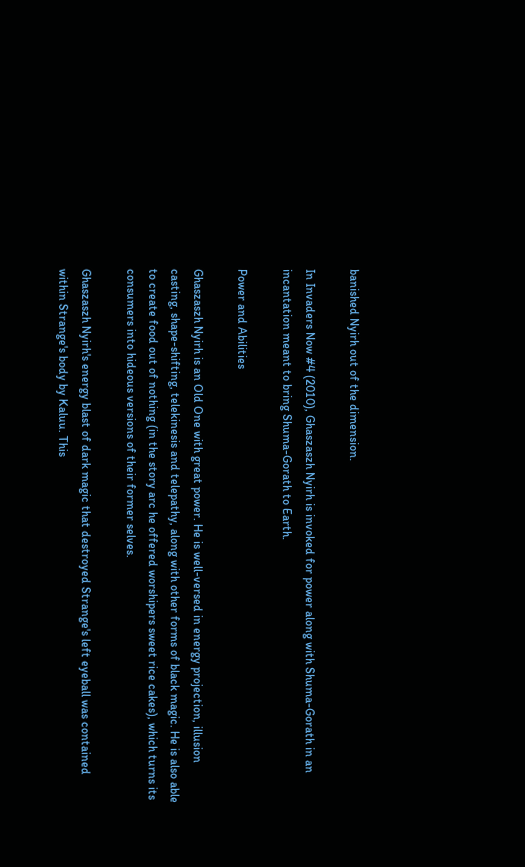banished Nyirh out of the dimension.

In Invaders Now #4 (2010), Ghaszaszh Nyirh is invoked for power along with Shuma-Gorath in an incantation meant to bring Shuma-Gorath to Earth.

Power and Abilities

Ghaszaszh Nyirh is an Old One with great power. He is well-versed in energy projection, illusion casting, shape-shifting, telekinesis and telepathy, along with other forms of black magic. He is also able to create food out of nothing (in the story arc he offered worshipers sweet rice cakes), which turns its consumers into hideous versions of their former selves.

Ghaszaszh Nyirh's energy blast of dark magic that destroyed Strange's left eyeball was contained within Strange's body by Kaluu. This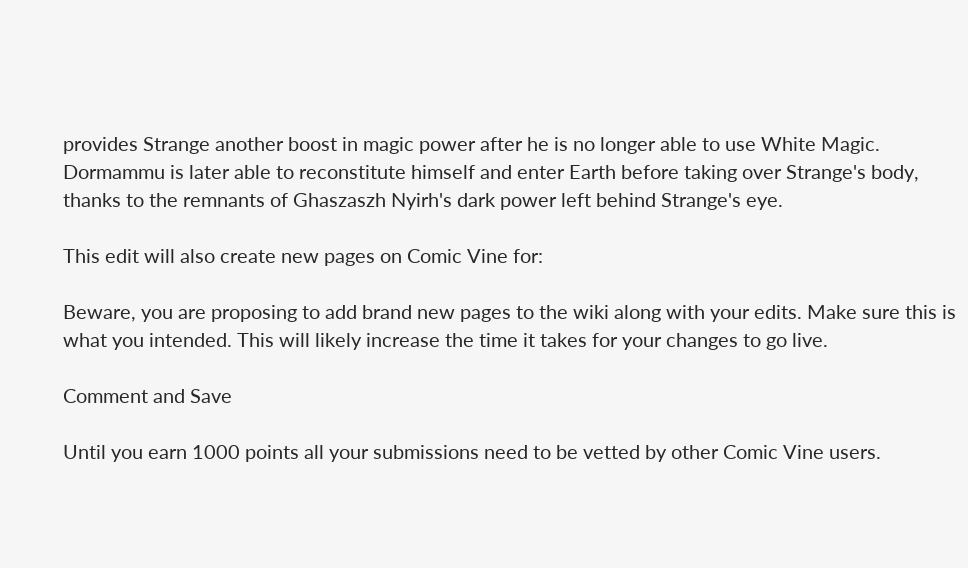provides Strange another boost in magic power after he is no longer able to use White Magic. Dormammu is later able to reconstitute himself and enter Earth before taking over Strange's body, thanks to the remnants of Ghaszaszh Nyirh's dark power left behind Strange's eye.

This edit will also create new pages on Comic Vine for:

Beware, you are proposing to add brand new pages to the wiki along with your edits. Make sure this is what you intended. This will likely increase the time it takes for your changes to go live.

Comment and Save

Until you earn 1000 points all your submissions need to be vetted by other Comic Vine users.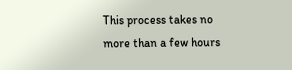This process takes no more than a few hours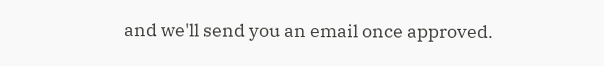and we'll send you an email once approved.